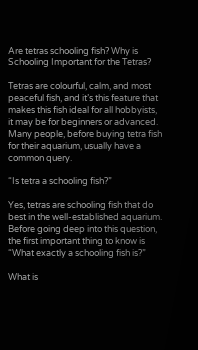Are tetras schooling fish? Why is Schooling Important for the Tetras?

Tetras are colourful, calm, and most peaceful fish, and it’s this feature that makes this fish ideal for all hobbyists, it may be for beginners or advanced. Many people, before buying tetra fish for their aquarium, usually have a common query.

“Is tetra a schooling fish?”

Yes, tetras are schooling fish that do best in the well-established aquarium. Before going deep into this question, the first important thing to know is “What exactly a schooling fish is?”

What is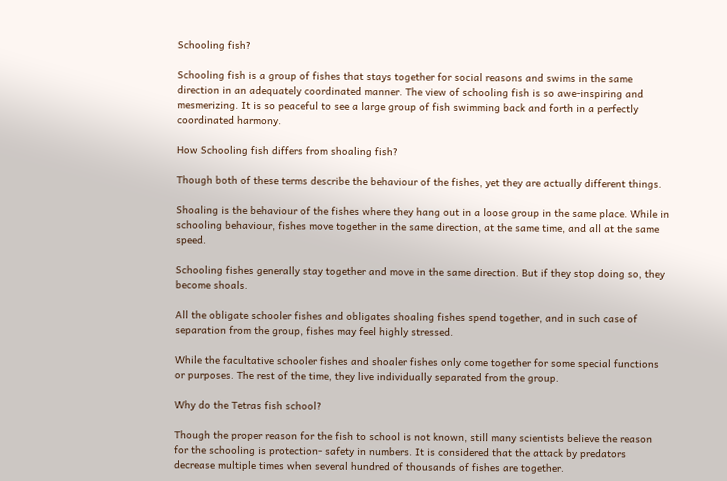Schooling fish?

Schooling fish is a group of fishes that stays together for social reasons and swims in the same direction in an adequately coordinated manner. The view of schooling fish is so awe-inspiring and mesmerizing. It is so peaceful to see a large group of fish swimming back and forth in a perfectly coordinated harmony.

How Schooling fish differs from shoaling fish?

Though both of these terms describe the behaviour of the fishes, yet they are actually different things.

Shoaling is the behaviour of the fishes where they hang out in a loose group in the same place. While in schooling behaviour, fishes move together in the same direction, at the same time, and all at the same speed.

Schooling fishes generally stay together and move in the same direction. But if they stop doing so, they become shoals.

All the obligate schooler fishes and obligates shoaling fishes spend together, and in such case of separation from the group, fishes may feel highly stressed.

While the facultative schooler fishes and shoaler fishes only come together for some special functions or purposes. The rest of the time, they live individually separated from the group.

Why do the Tetras fish school?

Though the proper reason for the fish to school is not known, still many scientists believe the reason for the schooling is protection- safety in numbers. It is considered that the attack by predators decrease multiple times when several hundred of thousands of fishes are together.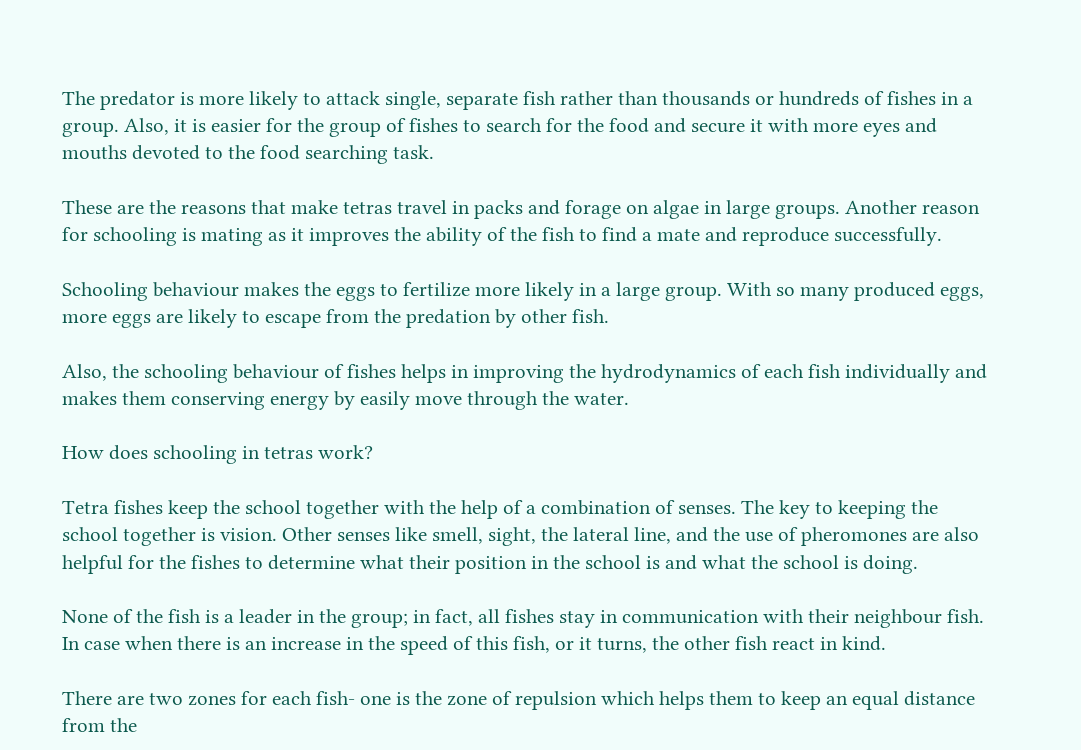The predator is more likely to attack single, separate fish rather than thousands or hundreds of fishes in a group. Also, it is easier for the group of fishes to search for the food and secure it with more eyes and mouths devoted to the food searching task.

These are the reasons that make tetras travel in packs and forage on algae in large groups. Another reason for schooling is mating as it improves the ability of the fish to find a mate and reproduce successfully.

Schooling behaviour makes the eggs to fertilize more likely in a large group. With so many produced eggs, more eggs are likely to escape from the predation by other fish.

Also, the schooling behaviour of fishes helps in improving the hydrodynamics of each fish individually and makes them conserving energy by easily move through the water.

How does schooling in tetras work?

Tetra fishes keep the school together with the help of a combination of senses. The key to keeping the school together is vision. Other senses like smell, sight, the lateral line, and the use of pheromones are also helpful for the fishes to determine what their position in the school is and what the school is doing.

None of the fish is a leader in the group; in fact, all fishes stay in communication with their neighbour fish. In case when there is an increase in the speed of this fish, or it turns, the other fish react in kind.

There are two zones for each fish- one is the zone of repulsion which helps them to keep an equal distance from the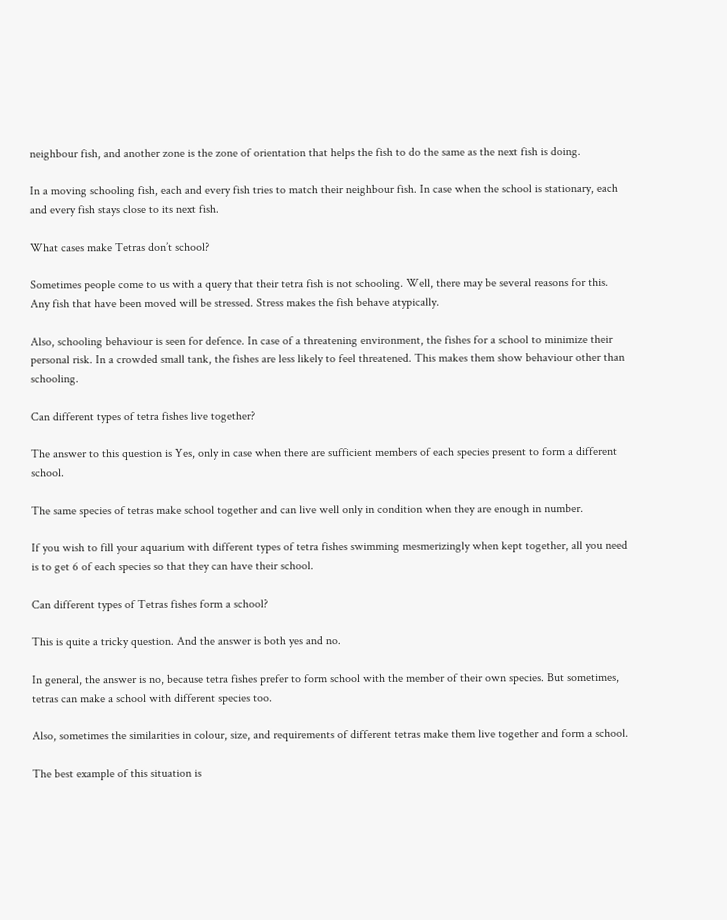neighbour fish, and another zone is the zone of orientation that helps the fish to do the same as the next fish is doing.

In a moving schooling fish, each and every fish tries to match their neighbour fish. In case when the school is stationary, each and every fish stays close to its next fish.

What cases make Tetras don’t school?

Sometimes people come to us with a query that their tetra fish is not schooling. Well, there may be several reasons for this. Any fish that have been moved will be stressed. Stress makes the fish behave atypically.

Also, schooling behaviour is seen for defence. In case of a threatening environment, the fishes for a school to minimize their personal risk. In a crowded small tank, the fishes are less likely to feel threatened. This makes them show behaviour other than schooling.

Can different types of tetra fishes live together?

The answer to this question is Yes, only in case when there are sufficient members of each species present to form a different school.

The same species of tetras make school together and can live well only in condition when they are enough in number.

If you wish to fill your aquarium with different types of tetra fishes swimming mesmerizingly when kept together, all you need is to get 6 of each species so that they can have their school.

Can different types of Tetras fishes form a school?

This is quite a tricky question. And the answer is both yes and no.

In general, the answer is no, because tetra fishes prefer to form school with the member of their own species. But sometimes, tetras can make a school with different species too.

Also, sometimes the similarities in colour, size, and requirements of different tetras make them live together and form a school.

The best example of this situation is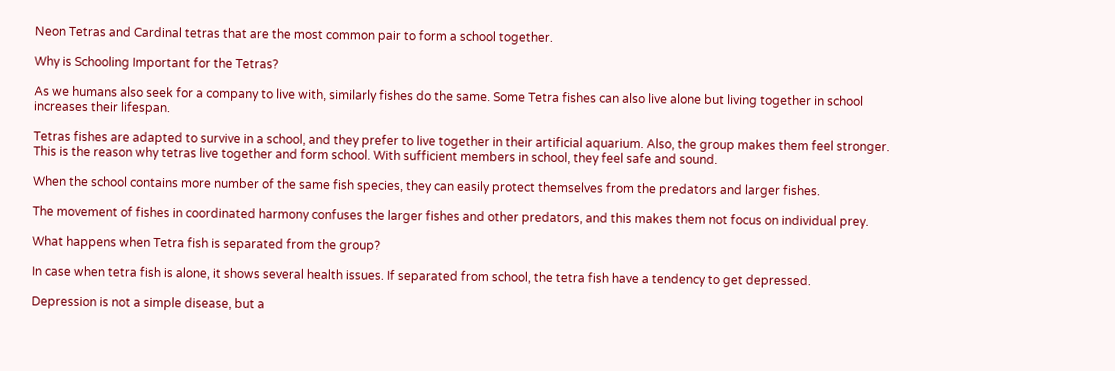Neon Tetras and Cardinal tetras that are the most common pair to form a school together.

Why is Schooling Important for the Tetras?

As we humans also seek for a company to live with, similarly fishes do the same. Some Tetra fishes can also live alone but living together in school increases their lifespan.

Tetras fishes are adapted to survive in a school, and they prefer to live together in their artificial aquarium. Also, the group makes them feel stronger. This is the reason why tetras live together and form school. With sufficient members in school, they feel safe and sound.

When the school contains more number of the same fish species, they can easily protect themselves from the predators and larger fishes.

The movement of fishes in coordinated harmony confuses the larger fishes and other predators, and this makes them not focus on individual prey.

What happens when Tetra fish is separated from the group?

In case when tetra fish is alone, it shows several health issues. If separated from school, the tetra fish have a tendency to get depressed.

Depression is not a simple disease, but a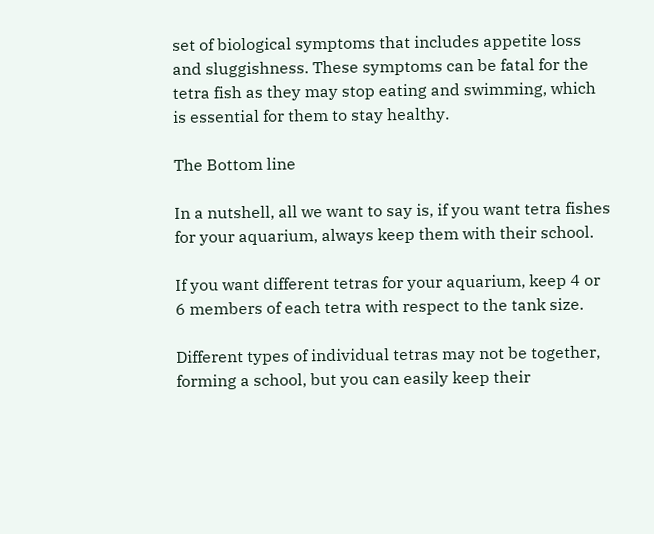set of biological symptoms that includes appetite loss and sluggishness. These symptoms can be fatal for the tetra fish as they may stop eating and swimming, which is essential for them to stay healthy.

The Bottom line

In a nutshell, all we want to say is, if you want tetra fishes for your aquarium, always keep them with their school.

If you want different tetras for your aquarium, keep 4 or 6 members of each tetra with respect to the tank size.

Different types of individual tetras may not be together, forming a school, but you can easily keep their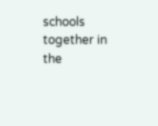schools together in the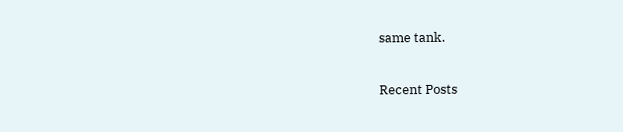same tank.

Recent Posts